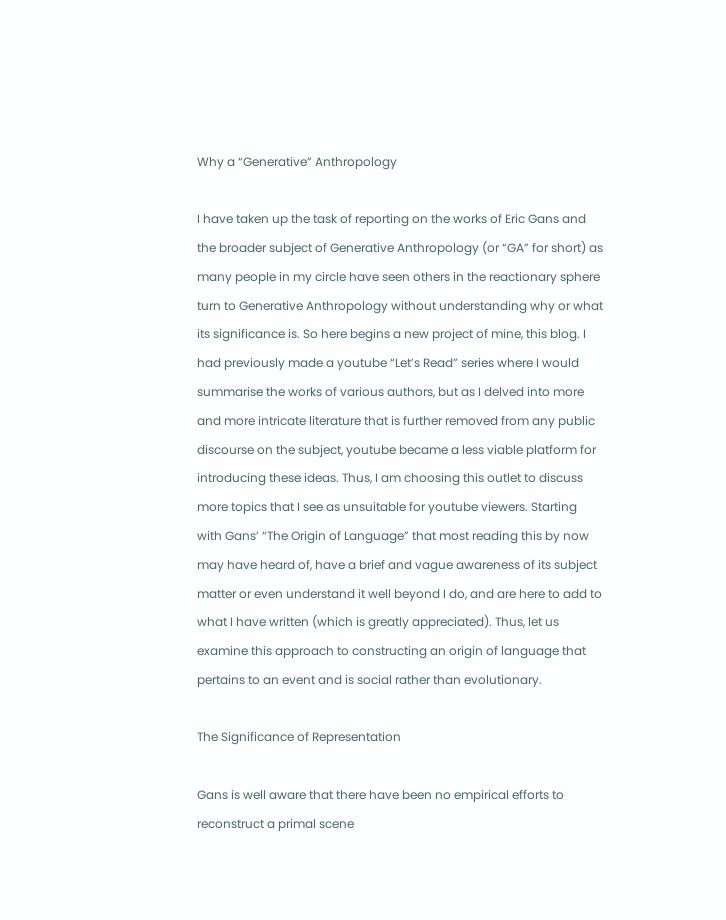Why a “Generative” Anthropology

I have taken up the task of reporting on the works of Eric Gans and the broader subject of Generative Anthropology (or “GA” for short) as many people in my circle have seen others in the reactionary sphere turn to Generative Anthropology without understanding why or what its significance is. So here begins a new project of mine, this blog. I had previously made a youtube “Let’s Read” series where I would summarise the works of various authors, but as I delved into more and more intricate literature that is further removed from any public discourse on the subject, youtube became a less viable platform for introducing these ideas. Thus, I am choosing this outlet to discuss more topics that I see as unsuitable for youtube viewers. Starting with Gans’ “The Origin of Language” that most reading this by now may have heard of, have a brief and vague awareness of its subject matter or even understand it well beyond I do, and are here to add to what I have written (which is greatly appreciated). Thus, let us examine this approach to constructing an origin of language that pertains to an event and is social rather than evolutionary.

The Significance of Representation

Gans is well aware that there have been no empirical efforts to reconstruct a primal scene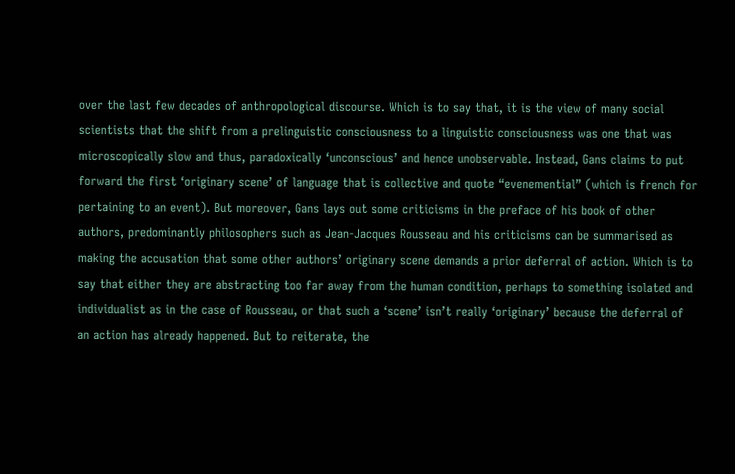over the last few decades of anthropological discourse. Which is to say that, it is the view of many social scientists that the shift from a prelinguistic consciousness to a linguistic consciousness was one that was microscopically slow and thus, paradoxically ‘unconscious’ and hence unobservable. Instead, Gans claims to put forward the first ‘originary scene’ of language that is collective and quote “evenemential” (which is french for pertaining to an event). But moreover, Gans lays out some criticisms in the preface of his book of other authors, predominantly philosophers such as Jean-Jacques Rousseau and his criticisms can be summarised as making the accusation that some other authors’ originary scene demands a prior deferral of action. Which is to say that either they are abstracting too far away from the human condition, perhaps to something isolated and individualist as in the case of Rousseau, or that such a ‘scene’ isn’t really ‘originary’ because the deferral of an action has already happened. But to reiterate, the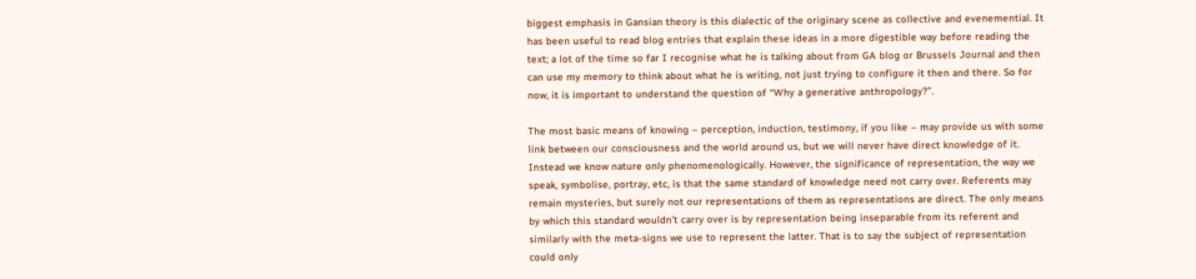biggest emphasis in Gansian theory is this dialectic of the originary scene as collective and evenemential. It has been useful to read blog entries that explain these ideas in a more digestible way before reading the text; a lot of the time so far I recognise what he is talking about from GA blog or Brussels Journal and then can use my memory to think about what he is writing, not just trying to configure it then and there. So for now, it is important to understand the question of “Why a generative anthropology?”.

The most basic means of knowing – perception, induction, testimony, if you like – may provide us with some link between our consciousness and the world around us, but we will never have direct knowledge of it. Instead we know nature only phenomenologically. However, the significance of representation, the way we speak, symbolise, portray, etc, is that the same standard of knowledge need not carry over. Referents may remain mysteries, but surely not our representations of them as representations are direct. The only means by which this standard wouldn’t carry over is by representation being inseparable from its referent and similarly with the meta-signs we use to represent the latter. That is to say the subject of representation could only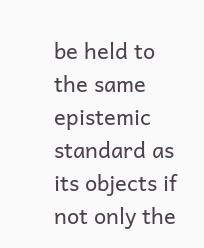be held to the same epistemic standard as its objects if not only the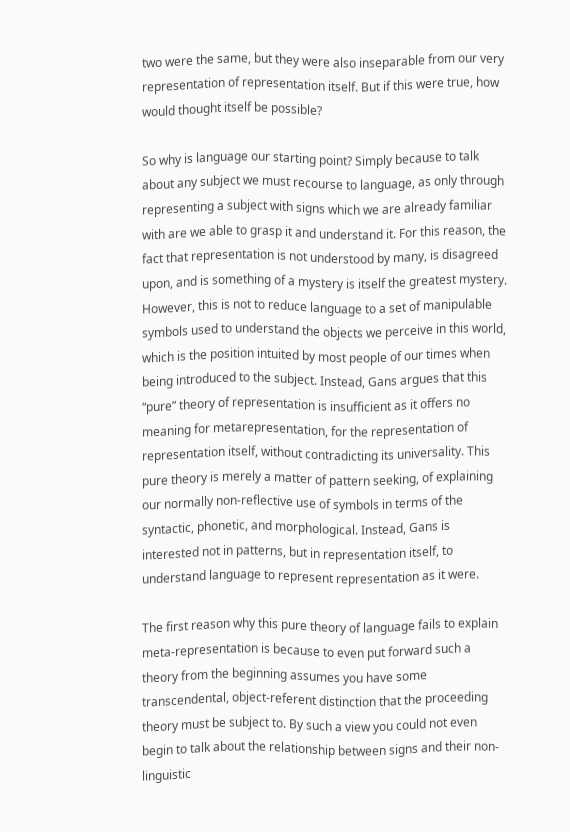two were the same, but they were also inseparable from our very representation of representation itself. But if this were true, how would thought itself be possible?

So why is language our starting point? Simply because to talk about any subject we must recourse to language, as only through representing a subject with signs which we are already familiar with are we able to grasp it and understand it. For this reason, the fact that representation is not understood by many, is disagreed upon, and is something of a mystery is itself the greatest mystery. However, this is not to reduce language to a set of manipulable symbols used to understand the objects we perceive in this world, which is the position intuited by most people of our times when being introduced to the subject. Instead, Gans argues that this “pure” theory of representation is insufficient as it offers no meaning for metarepresentation, for the representation of representation itself, without contradicting its universality. This pure theory is merely a matter of pattern seeking, of explaining our normally non-reflective use of symbols in terms of the syntactic, phonetic, and morphological. Instead, Gans is interested not in patterns, but in representation itself, to understand language to represent representation as it were.

The first reason why this pure theory of language fails to explain meta-representation is because to even put forward such a theory from the beginning assumes you have some transcendental, object-referent distinction that the proceeding theory must be subject to. By such a view you could not even begin to talk about the relationship between signs and their non-linguistic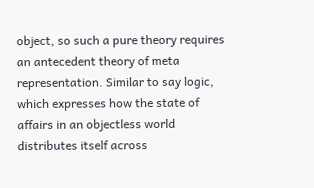object, so such a pure theory requires an antecedent theory of meta representation. Similar to say logic, which expresses how the state of affairs in an objectless world distributes itself across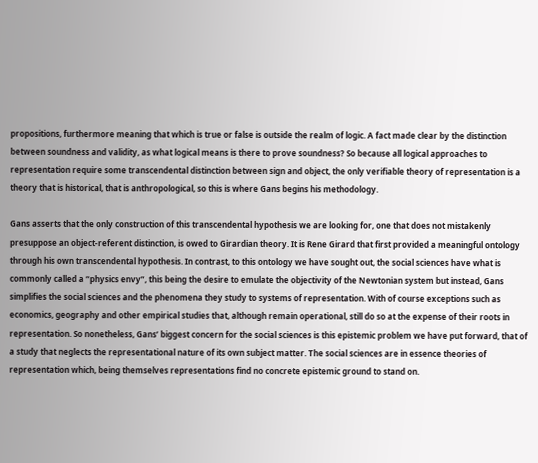propositions, furthermore meaning that which is true or false is outside the realm of logic. A fact made clear by the distinction between soundness and validity, as what logical means is there to prove soundness? So because all logical approaches to representation require some transcendental distinction between sign and object, the only verifiable theory of representation is a theory that is historical, that is anthropological, so this is where Gans begins his methodology.

Gans asserts that the only construction of this transcendental hypothesis we are looking for, one that does not mistakenly presuppose an object-referent distinction, is owed to Girardian theory. It is Rene Girard that first provided a meaningful ontology through his own transcendental hypothesis. In contrast, to this ontology we have sought out, the social sciences have what is commonly called a “physics envy”, this being the desire to emulate the objectivity of the Newtonian system but instead, Gans simplifies the social sciences and the phenomena they study to systems of representation. With of course exceptions such as economics, geography and other empirical studies that, although remain operational, still do so at the expense of their roots in representation. So nonetheless, Gans’ biggest concern for the social sciences is this epistemic problem we have put forward, that of a study that neglects the representational nature of its own subject matter. The social sciences are in essence theories of representation which, being themselves representations find no concrete epistemic ground to stand on.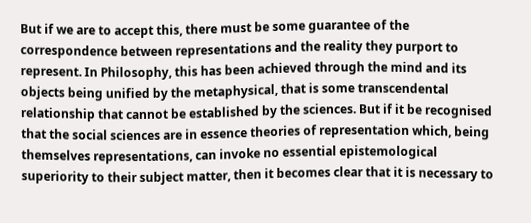But if we are to accept this, there must be some guarantee of the correspondence between representations and the reality they purport to represent. In Philosophy, this has been achieved through the mind and its objects being unified by the metaphysical, that is some transcendental relationship that cannot be established by the sciences. But if it be recognised that the social sciences are in essence theories of representation which, being themselves representations, can invoke no essential epistemological superiority to their subject matter, then it becomes clear that it is necessary to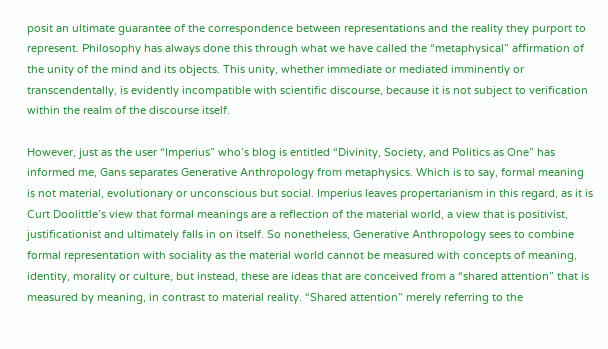posit an ultimate guarantee of the correspondence between representations and the reality they purport to represent. Philosophy has always done this through what we have called the “metaphysical” affirmation of the unity of the mind and its objects. This unity, whether immediate or mediated imminently or transcendentally, is evidently incompatible with scientific discourse, because it is not subject to verification within the realm of the discourse itself.

However, just as the user “Imperius” who’s blog is entitled “Divinity, Society, and Politics as One” has informed me, Gans separates Generative Anthropology from metaphysics. Which is to say, formal meaning is not material, evolutionary or unconscious but social. Imperius leaves propertarianism in this regard, as it is Curt Doolittle’s view that formal meanings are a reflection of the material world, a view that is positivist, justificationist and ultimately falls in on itself. So nonetheless, Generative Anthropology sees to combine formal representation with sociality as the material world cannot be measured with concepts of meaning, identity, morality or culture, but instead, these are ideas that are conceived from a “shared attention” that is measured by meaning, in contrast to material reality. “Shared attention” merely referring to the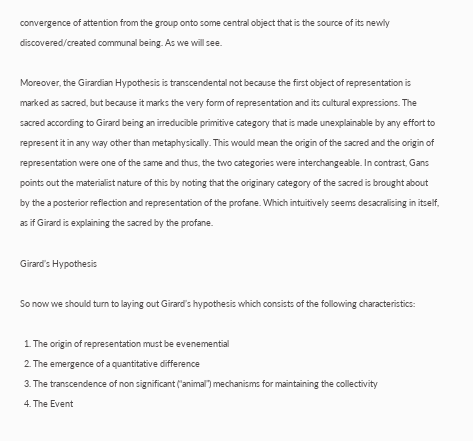convergence of attention from the group onto some central object that is the source of its newly discovered/created communal being. As we will see.

Moreover, the Girardian Hypothesis is transcendental not because the first object of representation is marked as sacred, but because it marks the very form of representation and its cultural expressions. The sacred according to Girard being an irreducible primitive category that is made unexplainable by any effort to represent it in any way other than metaphysically. This would mean the origin of the sacred and the origin of representation were one of the same and thus, the two categories were interchangeable. In contrast, Gans points out the materialist nature of this by noting that the originary category of the sacred is brought about by the a posterior reflection and representation of the profane. Which intuitively seems desacralising in itself, as if Girard is explaining the sacred by the profane.

Girard’s Hypothesis

So now we should turn to laying out Girard’s hypothesis which consists of the following characteristics:

  1. The origin of representation must be evenemential
  2. The emergence of a quantitative difference
  3. The transcendence of non significant (“animal”) mechanisms for maintaining the collectivity
  4. The Event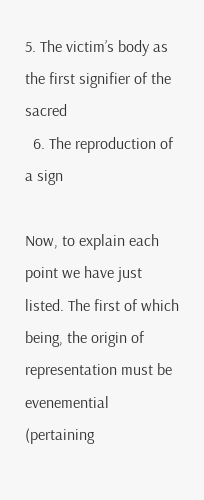5. The victim’s body as the first signifier of the sacred
  6. The reproduction of a sign

Now, to explain each point we have just listed. The first of which being, the origin of representation must be evenemential (pertaining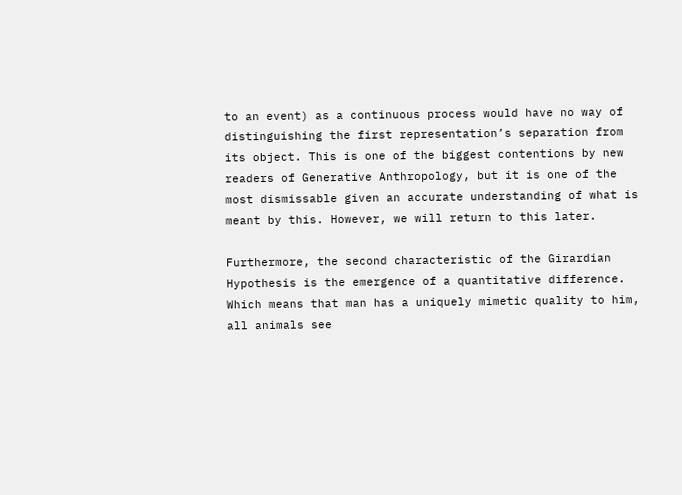to an event) as a continuous process would have no way of distinguishing the first representation’s separation from its object. This is one of the biggest contentions by new readers of Generative Anthropology, but it is one of the most dismissable given an accurate understanding of what is meant by this. However, we will return to this later.

Furthermore, the second characteristic of the Girardian Hypothesis is the emergence of a quantitative difference. Which means that man has a uniquely mimetic quality to him, all animals see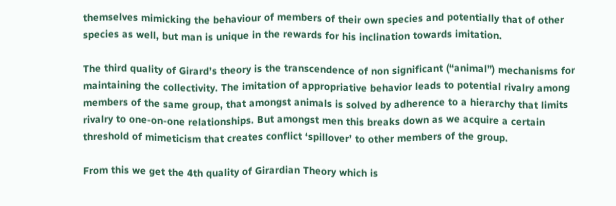themselves mimicking the behaviour of members of their own species and potentially that of other species as well, but man is unique in the rewards for his inclination towards imitation.

The third quality of Girard’s theory is the transcendence of non significant (“animal”) mechanisms for maintaining the collectivity. The imitation of appropriative behavior leads to potential rivalry among members of the same group, that amongst animals is solved by adherence to a hierarchy that limits rivalry to one-on-one relationships. But amongst men this breaks down as we acquire a certain threshold of mimeticism that creates conflict ‘spillover’ to other members of the group.

From this we get the 4th quality of Girardian Theory which is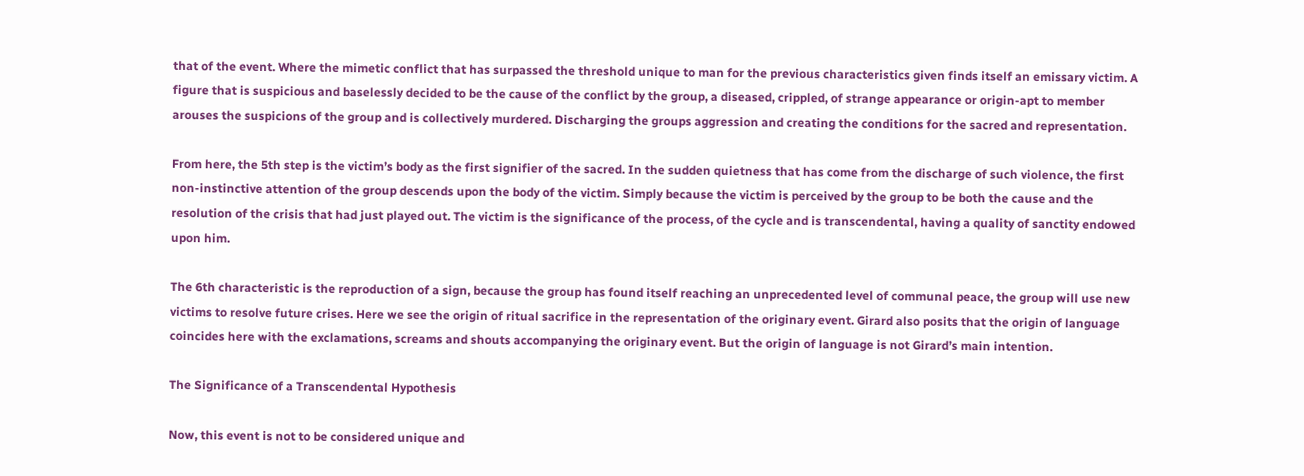that of the event. Where the mimetic conflict that has surpassed the threshold unique to man for the previous characteristics given finds itself an emissary victim. A figure that is suspicious and baselessly decided to be the cause of the conflict by the group, a diseased, crippled, of strange appearance or origin-apt to member arouses the suspicions of the group and is collectively murdered. Discharging the groups aggression and creating the conditions for the sacred and representation.

From here, the 5th step is the victim’s body as the first signifier of the sacred. In the sudden quietness that has come from the discharge of such violence, the first non-instinctive attention of the group descends upon the body of the victim. Simply because the victim is perceived by the group to be both the cause and the resolution of the crisis that had just played out. The victim is the significance of the process, of the cycle and is transcendental, having a quality of sanctity endowed upon him.

The 6th characteristic is the reproduction of a sign, because the group has found itself reaching an unprecedented level of communal peace, the group will use new victims to resolve future crises. Here we see the origin of ritual sacrifice in the representation of the originary event. Girard also posits that the origin of language coincides here with the exclamations, screams and shouts accompanying the originary event. But the origin of language is not Girard’s main intention.

The Significance of a Transcendental Hypothesis

Now, this event is not to be considered unique and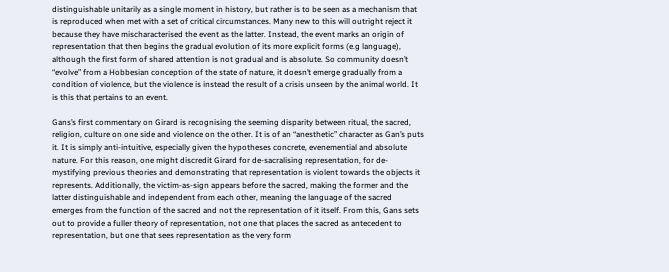distinguishable unitarily as a single moment in history, but rather is to be seen as a mechanism that is reproduced when met with a set of critical circumstances. Many new to this will outright reject it because they have mischaracterised the event as the latter. Instead, the event marks an origin of representation that then begins the gradual evolution of its more explicit forms (e.g language), although the first form of shared attention is not gradual and is absolute. So community doesn’t “evolve” from a Hobbesian conception of the state of nature, it doesn’t emerge gradually from a condition of violence, but the violence is instead the result of a crisis unseen by the animal world. It is this that pertains to an event.

Gans’s first commentary on Girard is recognising the seeming disparity between ritual, the sacred, religion, culture on one side and violence on the other. It is of an “anesthetic” character as Gan’s puts it. It is simply anti-intuitive, especially given the hypotheses concrete, evenemential and absolute nature. For this reason, one might discredit Girard for de-sacralising representation, for de-mystifying previous theories and demonstrating that representation is violent towards the objects it represents. Additionally, the victim-as-sign appears before the sacred, making the former and the latter distinguishable and independent from each other, meaning the language of the sacred emerges from the function of the sacred and not the representation of it itself. From this, Gans sets out to provide a fuller theory of representation, not one that places the sacred as antecedent to representation, but one that sees representation as the very form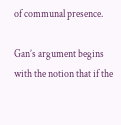of communal presence.

Gan’s argument begins with the notion that if the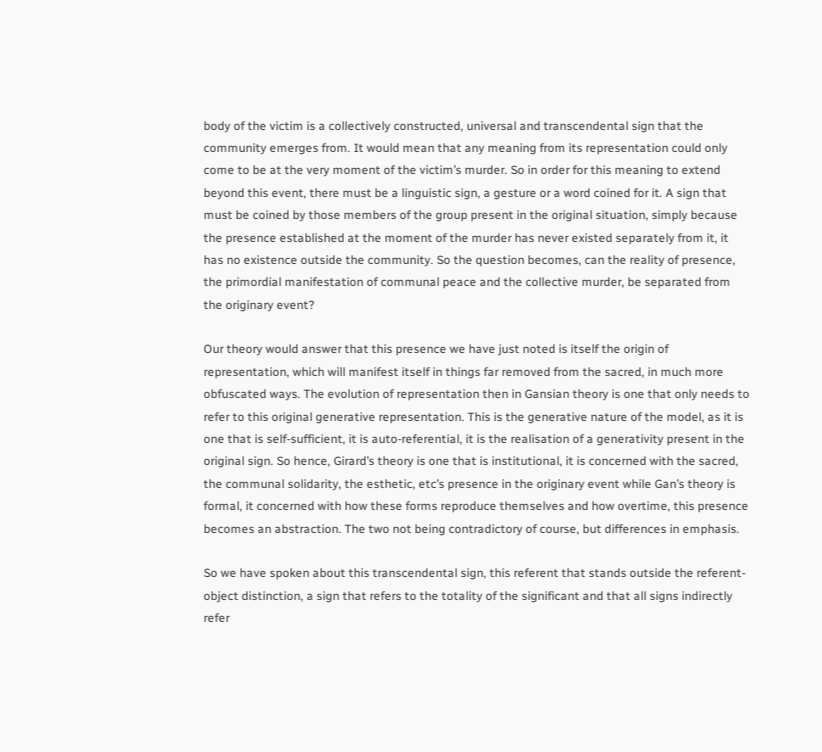body of the victim is a collectively constructed, universal and transcendental sign that the community emerges from. It would mean that any meaning from its representation could only come to be at the very moment of the victim’s murder. So in order for this meaning to extend beyond this event, there must be a linguistic sign, a gesture or a word coined for it. A sign that must be coined by those members of the group present in the original situation, simply because the presence established at the moment of the murder has never existed separately from it, it has no existence outside the community. So the question becomes, can the reality of presence, the primordial manifestation of communal peace and the collective murder, be separated from the originary event?

Our theory would answer that this presence we have just noted is itself the origin of representation, which will manifest itself in things far removed from the sacred, in much more obfuscated ways. The evolution of representation then in Gansian theory is one that only needs to refer to this original generative representation. This is the generative nature of the model, as it is one that is self-sufficient, it is auto-referential, it is the realisation of a generativity present in the original sign. So hence, Girard’s theory is one that is institutional, it is concerned with the sacred, the communal solidarity, the esthetic, etc’s presence in the originary event while Gan’s theory is formal, it concerned with how these forms reproduce themselves and how overtime, this presence becomes an abstraction. The two not being contradictory of course, but differences in emphasis.

So we have spoken about this transcendental sign, this referent that stands outside the referent-object distinction, a sign that refers to the totality of the significant and that all signs indirectly refer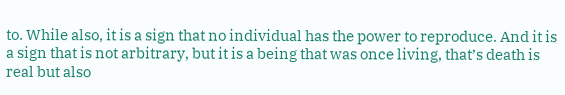to. While also, it is a sign that no individual has the power to reproduce. And it is a sign that is not arbitrary, but it is a being that was once living, that’s death is real but also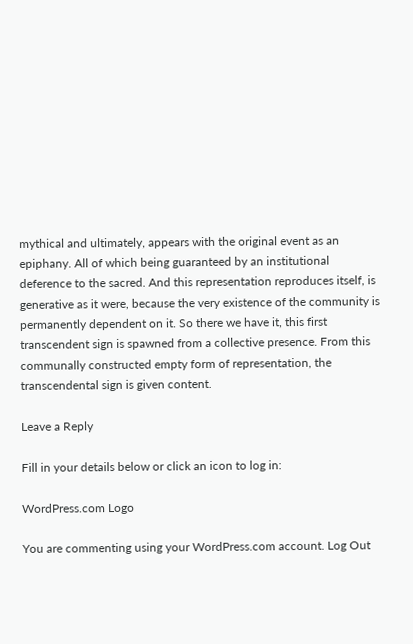mythical and ultimately, appears with the original event as an epiphany. All of which being guaranteed by an institutional deference to the sacred. And this representation reproduces itself, is generative as it were, because the very existence of the community is permanently dependent on it. So there we have it, this first transcendent sign is spawned from a collective presence. From this communally constructed empty form of representation, the transcendental sign is given content.

Leave a Reply

Fill in your details below or click an icon to log in:

WordPress.com Logo

You are commenting using your WordPress.com account. Log Out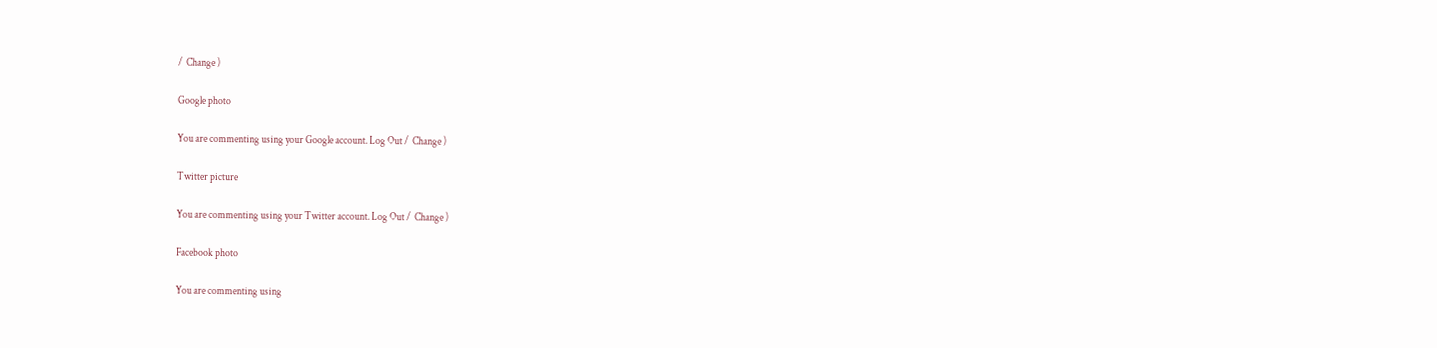/  Change )

Google photo

You are commenting using your Google account. Log Out /  Change )

Twitter picture

You are commenting using your Twitter account. Log Out /  Change )

Facebook photo

You are commenting using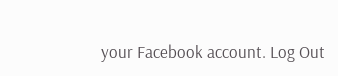your Facebook account. Log Out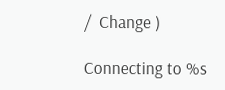/  Change )

Connecting to %s